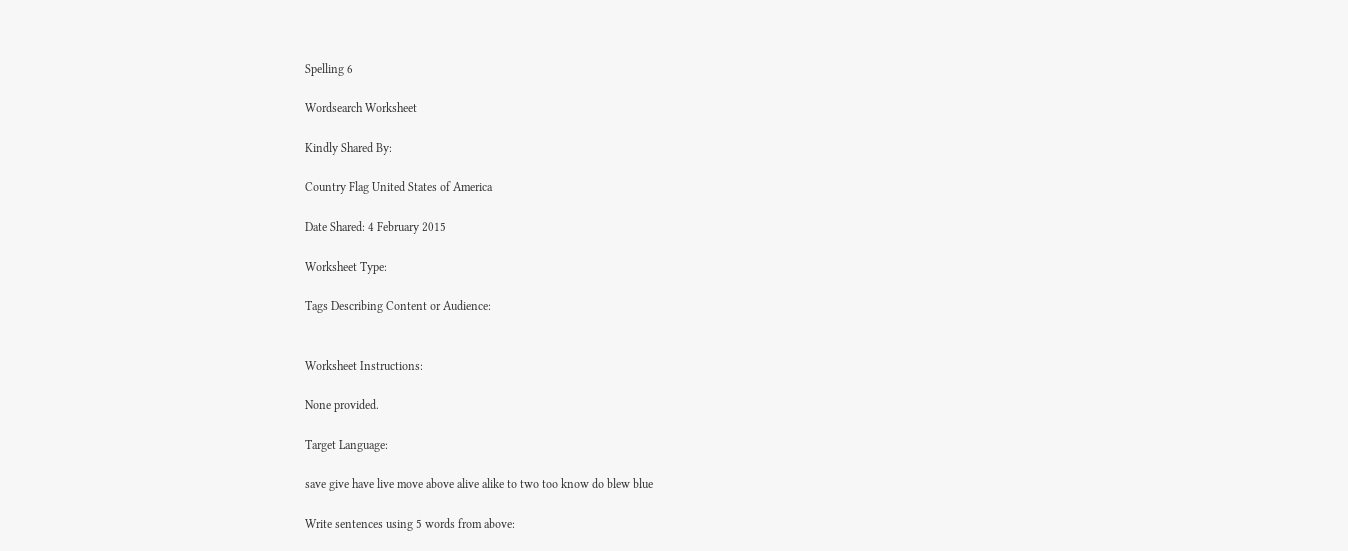Spelling 6

Wordsearch Worksheet

Kindly Shared By:

Country Flag United States of America

Date Shared: 4 February 2015

Worksheet Type:

Tags Describing Content or Audience:


Worksheet Instructions:

None provided.

Target Language:

save give have live move above alive alike to two too know do blew blue

Write sentences using 5 words from above: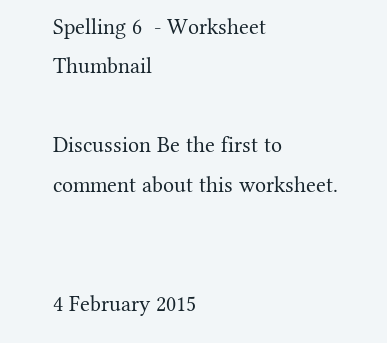Spelling 6  - Worksheet Thumbnail

Discussion Be the first to comment about this worksheet.


4 February 2015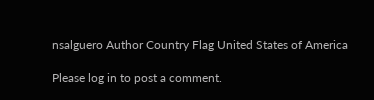nsalguero Author Country Flag United States of America

Please log in to post a comment.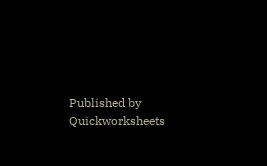Published by Quickworksheets